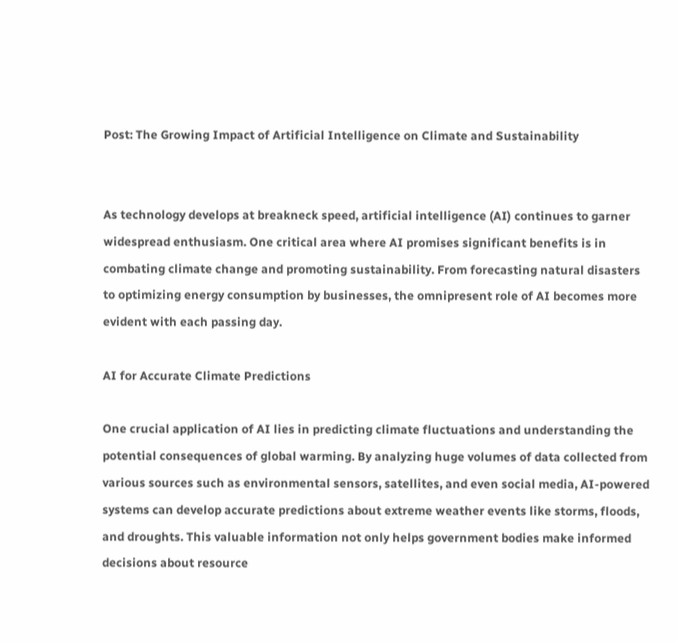Post: The Growing Impact of Artificial Intelligence on Climate and Sustainability


As technology develops at breakneck speed, artificial intelligence (AI) continues to garner widespread enthusiasm. One critical area where AI promises significant benefits is in combating climate change and promoting sustainability. From forecasting natural disasters to optimizing energy consumption by businesses, the omnipresent role of AI becomes more evident with each passing day.

AI for Accurate Climate Predictions

One crucial application of AI lies in predicting climate fluctuations and understanding the potential consequences of global warming. By analyzing huge volumes of data collected from various sources such as environmental sensors, satellites, and even social media, AI-powered systems can develop accurate predictions about extreme weather events like storms, floods, and droughts. This valuable information not only helps government bodies make informed decisions about resource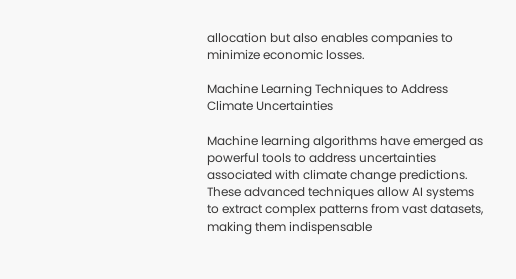allocation but also enables companies to minimize economic losses.

Machine Learning Techniques to Address Climate Uncertainties

Machine learning algorithms have emerged as powerful tools to address uncertainties associated with climate change predictions. These advanced techniques allow AI systems to extract complex patterns from vast datasets, making them indispensable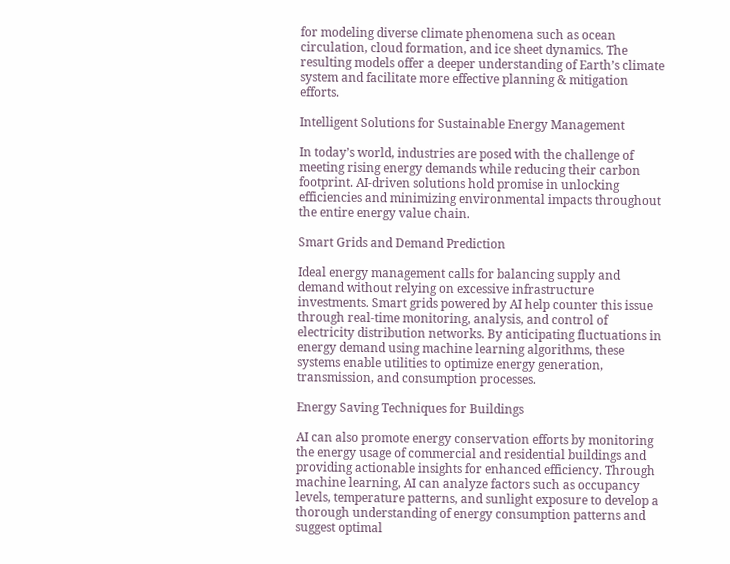for modeling diverse climate phenomena such as ocean circulation, cloud formation, and ice sheet dynamics. The resulting models offer a deeper understanding of Earth’s climate system and facilitate more effective planning & mitigation efforts.

Intelligent Solutions for Sustainable Energy Management

In today’s world, industries are posed with the challenge of meeting rising energy demands while reducing their carbon footprint. AI-driven solutions hold promise in unlocking efficiencies and minimizing environmental impacts throughout the entire energy value chain.

Smart Grids and Demand Prediction

Ideal energy management calls for balancing supply and demand without relying on excessive infrastructure investments. Smart grids powered by AI help counter this issue through real-time monitoring, analysis, and control of electricity distribution networks. By anticipating fluctuations in energy demand using machine learning algorithms, these systems enable utilities to optimize energy generation, transmission, and consumption processes.

Energy Saving Techniques for Buildings

AI can also promote energy conservation efforts by monitoring the energy usage of commercial and residential buildings and providing actionable insights for enhanced efficiency. Through machine learning, AI can analyze factors such as occupancy levels, temperature patterns, and sunlight exposure to develop a thorough understanding of energy consumption patterns and suggest optimal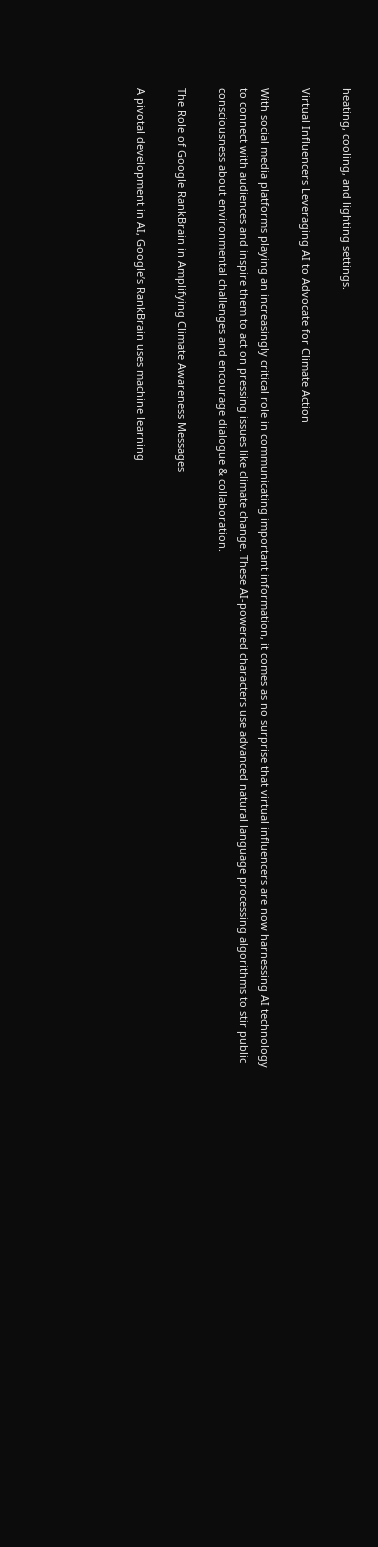heating, cooling, and lighting settings.

Virtual Influencers Leveraging AI to Advocate for Climate Action

With social media platforms playing an increasingly critical role in communicating important information, it comes as no surprise that virtual influencers are now harnessing AI technology to connect with audiences and inspire them to act on pressing issues like climate change. These AI-powered characters use advanced natural language processing algorithms to stir public consciousness about environmental challenges and encourage dialogue & collaboration.

The Role of Google RankBrain in Amplifying Climate Awareness Messages

A pivotal development in AI, Google’s RankBrain uses machine learning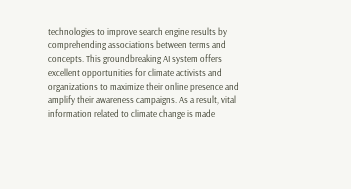technologies to improve search engine results by comprehending associations between terms and concepts. This groundbreaking AI system offers excellent opportunities for climate activists and organizations to maximize their online presence and amplify their awareness campaigns. As a result, vital information related to climate change is made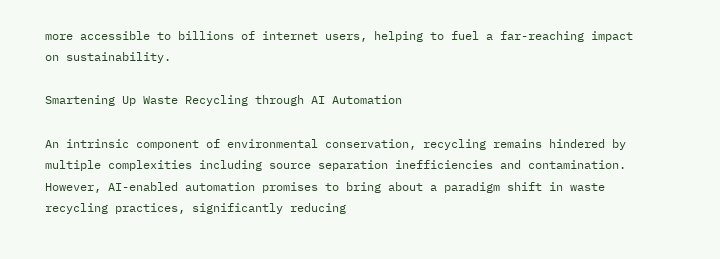more accessible to billions of internet users, helping to fuel a far-reaching impact on sustainability.

Smartening Up Waste Recycling through AI Automation

An intrinsic component of environmental conservation, recycling remains hindered by multiple complexities including source separation inefficiencies and contamination. However, AI-enabled automation promises to bring about a paradigm shift in waste recycling practices, significantly reducing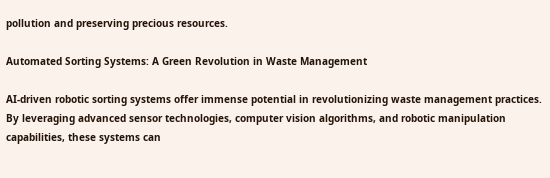pollution and preserving precious resources.

Automated Sorting Systems: A Green Revolution in Waste Management

AI-driven robotic sorting systems offer immense potential in revolutionizing waste management practices. By leveraging advanced sensor technologies, computer vision algorithms, and robotic manipulation capabilities, these systems can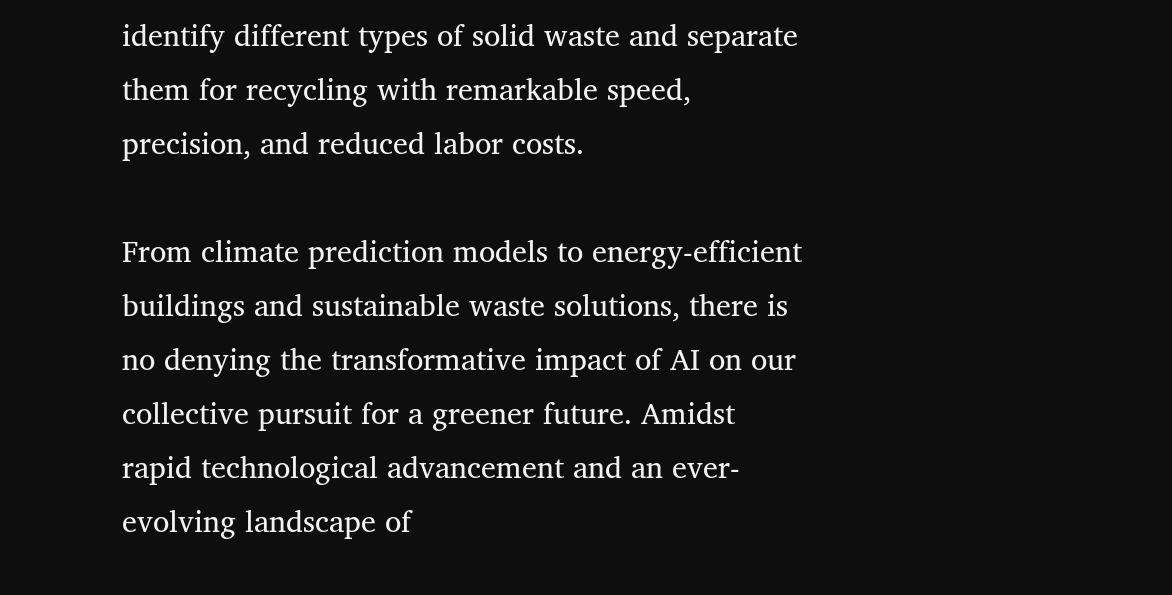identify different types of solid waste and separate them for recycling with remarkable speed, precision, and reduced labor costs.

From climate prediction models to energy-efficient buildings and sustainable waste solutions, there is no denying the transformative impact of AI on our collective pursuit for a greener future. Amidst rapid technological advancement and an ever-evolving landscape of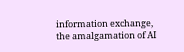information exchange, the amalgamation of AI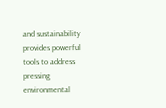and sustainability provides powerful tools to address pressing environmental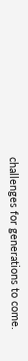challenges for generations to come.